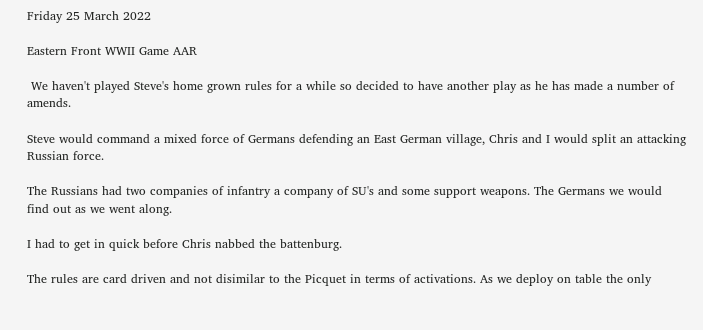Friday 25 March 2022

Eastern Front WWII Game AAR

 We haven't played Steve's home grown rules for a while so decided to have another play as he has made a number of amends.

Steve would command a mixed force of Germans defending an East German village, Chris and I would split an attacking Russian force.

The Russians had two companies of infantry a company of SU's and some support weapons. The Germans we would find out as we went along.

I had to get in quick before Chris nabbed the battenburg.

The rules are card driven and not disimilar to the Picquet in terms of activations. As we deploy on table the only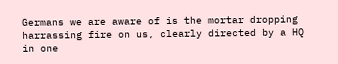Germans we are aware of is the mortar dropping harrassing fire on us, clearly directed by a HQ in one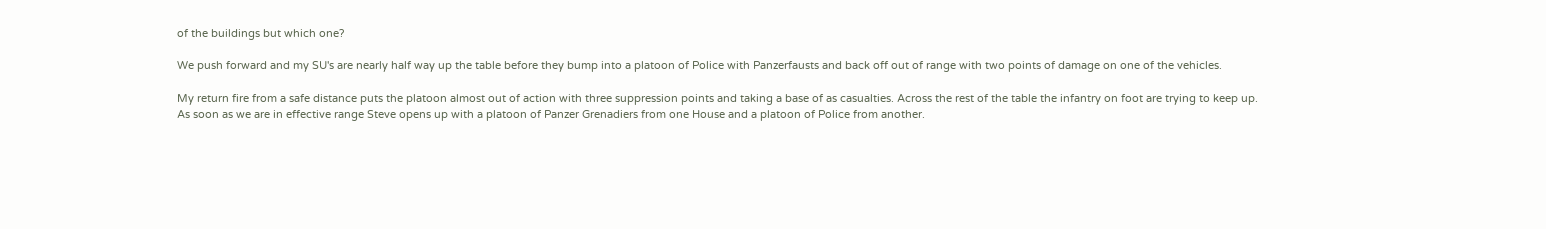of the buildings but which one?

We push forward and my SU's are nearly half way up the table before they bump into a platoon of Police with Panzerfausts and back off out of range with two points of damage on one of the vehicles.

My return fire from a safe distance puts the platoon almost out of action with three suppression points and taking a base of as casualties. Across the rest of the table the infantry on foot are trying to keep up.
As soon as we are in effective range Steve opens up with a platoon of Panzer Grenadiers from one House and a platoon of Police from another.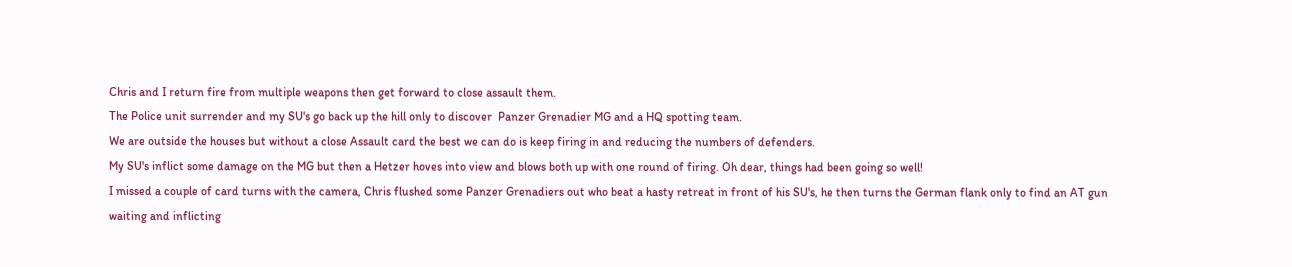Chris and I return fire from multiple weapons then get forward to close assault them.
The Police unit surrender and my SU's go back up the hill only to discover  Panzer Grenadier MG and a HQ spotting team.
We are outside the houses but without a close Assault card the best we can do is keep firing in and reducing the numbers of defenders.
My SU's inflict some damage on the MG but then a Hetzer hoves into view and blows both up with one round of firing. Oh dear, things had been going so well!
I missed a couple of card turns with the camera, Chris flushed some Panzer Grenadiers out who beat a hasty retreat in front of his SU's, he then turns the German flank only to find an AT gun waiting and inflicting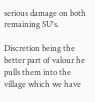serious damage on both remaining SU's.

Discretion being the better part of valour he pulls them into the village which we have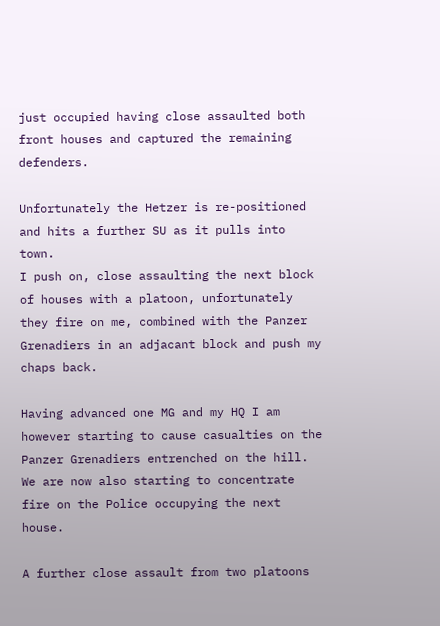just occupied having close assaulted both front houses and captured the remaining defenders.

Unfortunately the Hetzer is re-positioned and hits a further SU as it pulls into town.
I push on, close assaulting the next block of houses with a platoon, unfortunately they fire on me, combined with the Panzer Grenadiers in an adjacant block and push my chaps back.

Having advanced one MG and my HQ I am however starting to cause casualties on the Panzer Grenadiers entrenched on the hill.
We are now also starting to concentrate fire on the Police occupying the next house.

A further close assault from two platoons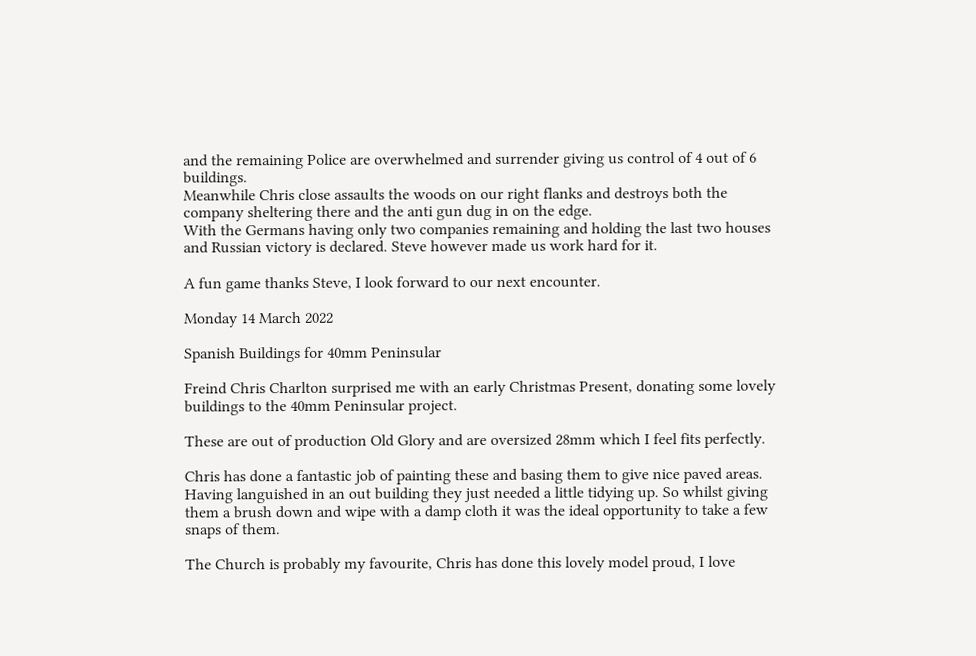and the remaining Police are overwhelmed and surrender giving us control of 4 out of 6 buildings.
Meanwhile Chris close assaults the woods on our right flanks and destroys both the company sheltering there and the anti gun dug in on the edge.
With the Germans having only two companies remaining and holding the last two houses and Russian victory is declared. Steve however made us work hard for it.

A fun game thanks Steve, I look forward to our next encounter.

Monday 14 March 2022

Spanish Buildings for 40mm Peninsular

Freind Chris Charlton surprised me with an early Christmas Present, donating some lovely buildings to the 40mm Peninsular project.

These are out of production Old Glory and are oversized 28mm which I feel fits perfectly.

Chris has done a fantastic job of painting these and basing them to give nice paved areas. Having languished in an out building they just needed a little tidying up. So whilst giving them a brush down and wipe with a damp cloth it was the ideal opportunity to take a few snaps of them.

The Church is probably my favourite, Chris has done this lovely model proud, I love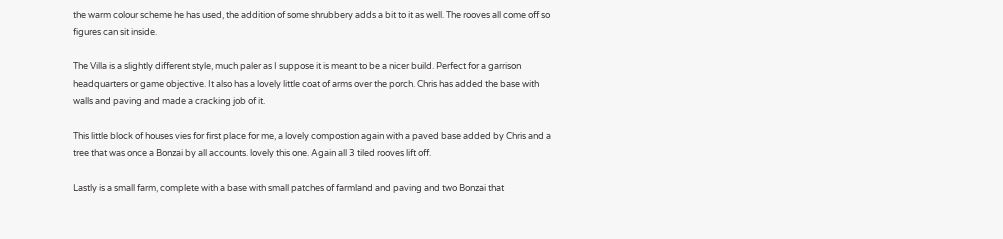the warm colour scheme he has used, the addition of some shrubbery adds a bit to it as well. The rooves all come off so figures can sit inside.

The Villa is a slightly different style, much paler as I suppose it is meant to be a nicer build. Perfect for a garrison headquarters or game objective. It also has a lovely little coat of arms over the porch. Chris has added the base with walls and paving and made a cracking job of it.

This little block of houses vies for first place for me, a lovely compostion again with a paved base added by Chris and a tree that was once a Bonzai by all accounts. lovely this one. Again all 3 tiled rooves lift off.

Lastly is a small farm, complete with a base with small patches of farmland and paving and two Bonzai that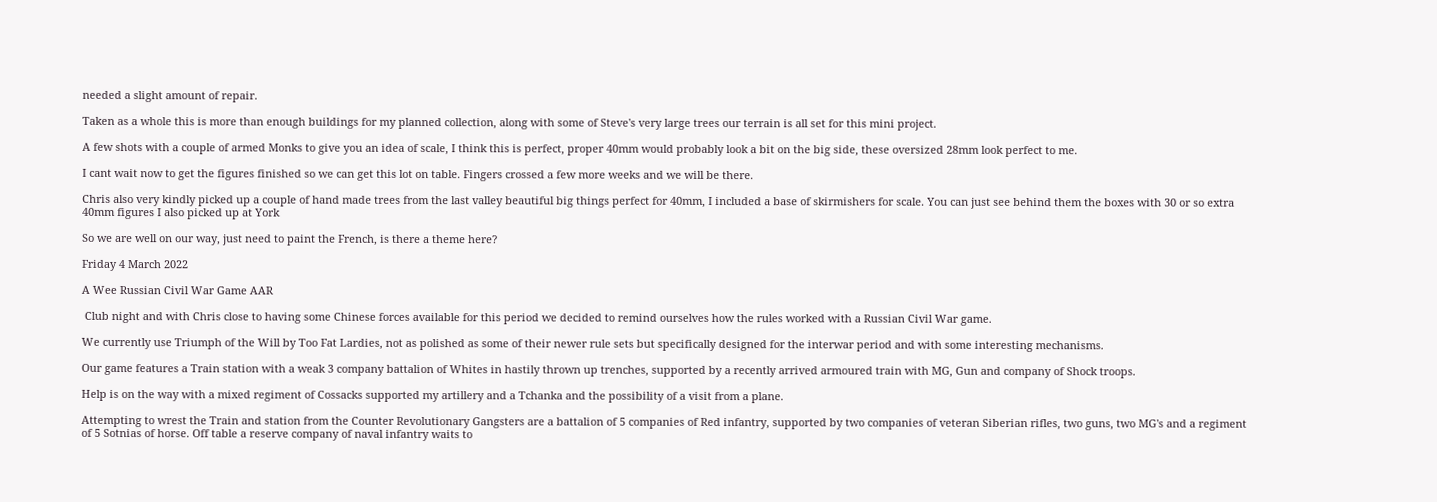needed a slight amount of repair.

Taken as a whole this is more than enough buildings for my planned collection, along with some of Steve's very large trees our terrain is all set for this mini project.

A few shots with a couple of armed Monks to give you an idea of scale, I think this is perfect, proper 40mm would probably look a bit on the big side, these oversized 28mm look perfect to me.

I cant wait now to get the figures finished so we can get this lot on table. Fingers crossed a few more weeks and we will be there.

Chris also very kindly picked up a couple of hand made trees from the last valley beautiful big things perfect for 40mm, I included a base of skirmishers for scale. You can just see behind them the boxes with 30 or so extra 40mm figures I also picked up at York

So we are well on our way, just need to paint the French, is there a theme here?

Friday 4 March 2022

A Wee Russian Civil War Game AAR

 Club night and with Chris close to having some Chinese forces available for this period we decided to remind ourselves how the rules worked with a Russian Civil War game.

We currently use Triumph of the Will by Too Fat Lardies, not as polished as some of their newer rule sets but specifically designed for the interwar period and with some interesting mechanisms.

Our game features a Train station with a weak 3 company battalion of Whites in hastily thrown up trenches, supported by a recently arrived armoured train with MG, Gun and company of Shock troops.

Help is on the way with a mixed regiment of Cossacks supported my artillery and a Tchanka and the possibility of a visit from a plane.

Attempting to wrest the Train and station from the Counter Revolutionary Gangsters are a battalion of 5 companies of Red infantry, supported by two companies of veteran Siberian rifles, two guns, two MG's and a regiment of 5 Sotnias of horse. Off table a reserve company of naval infantry waits to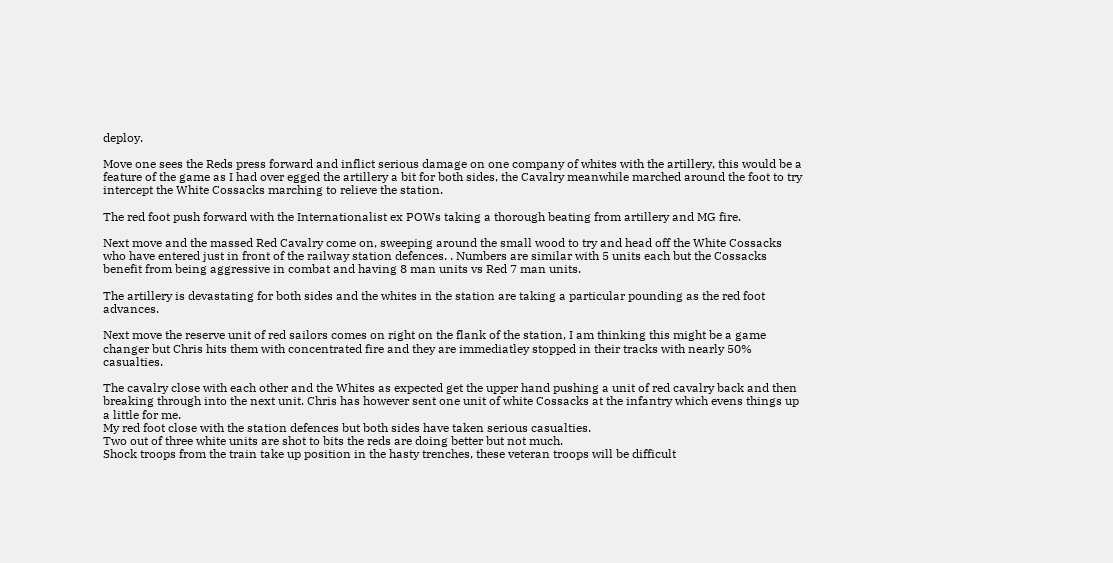deploy.

Move one sees the Reds press forward and inflict serious damage on one company of whites with the artillery, this would be a feature of the game as I had over egged the artillery a bit for both sides, the Cavalry meanwhile marched around the foot to try intercept the White Cossacks marching to relieve the station.

The red foot push forward with the Internationalist ex POWs taking a thorough beating from artillery and MG fire.

Next move and the massed Red Cavalry come on, sweeping around the small wood to try and head off the White Cossacks who have entered just in front of the railway station defences. . Numbers are similar with 5 units each but the Cossacks benefit from being aggressive in combat and having 8 man units vs Red 7 man units.

The artillery is devastating for both sides and the whites in the station are taking a particular pounding as the red foot advances.

Next move the reserve unit of red sailors comes on right on the flank of the station, I am thinking this might be a game changer but Chris hits them with concentrated fire and they are immediatley stopped in their tracks with nearly 50% casualties.

The cavalry close with each other and the Whites as expected get the upper hand pushing a unit of red cavalry back and then breaking through into the next unit. Chris has however sent one unit of white Cossacks at the infantry which evens things up a little for me.
My red foot close with the station defences but both sides have taken serious casualties.
Two out of three white units are shot to bits the reds are doing better but not much.
Shock troops from the train take up position in the hasty trenches, these veteran troops will be difficult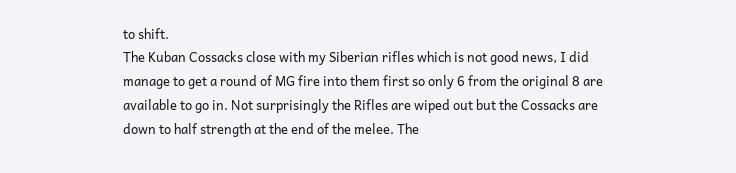to shift.
The Kuban Cossacks close with my Siberian rifles which is not good news, I did manage to get a round of MG fire into them first so only 6 from the original 8 are available to go in. Not surprisingly the Rifles are wiped out but the Cossacks are down to half strength at the end of the melee. The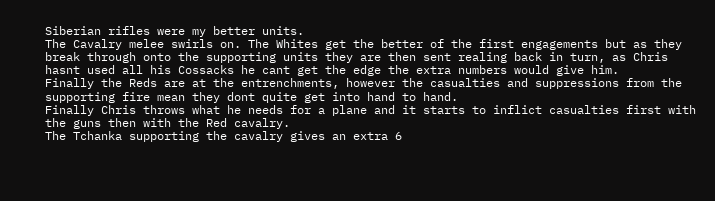Siberian rifles were my better units.
The Cavalry melee swirls on. The Whites get the better of the first engagements but as they break through onto the supporting units they are then sent realing back in turn, as Chris hasnt used all his Cossacks he cant get the edge the extra numbers would give him.
Finally the Reds are at the entrenchments, however the casualties and suppressions from the supporting fire mean they dont quite get into hand to hand.
Finally Chris throws what he needs for a plane and it starts to inflict casualties first with the guns then with the Red cavalry.
The Tchanka supporting the cavalry gives an extra 6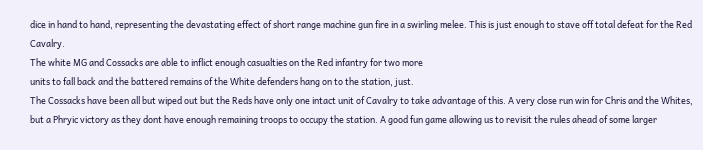dice in hand to hand, representing the devastating effect of short range machine gun fire in a swirling melee. This is just enough to stave off total defeat for the Red Cavalry.
The white MG and Cossacks are able to inflict enough casualties on the Red infantry for two more
units to fall back and the battered remains of the White defenders hang on to the station, just.
The Cossacks have been all but wiped out but the Reds have only one intact unit of Cavalry to take advantage of this. A very close run win for Chris and the Whites, but a Phryic victory as they dont have enough remaining troops to occupy the station. A good fun game allowing us to revisit the rules ahead of some larger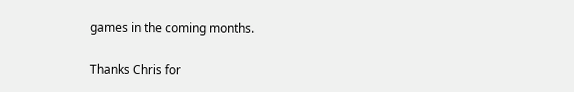games in the coming months.

Thanks Chris for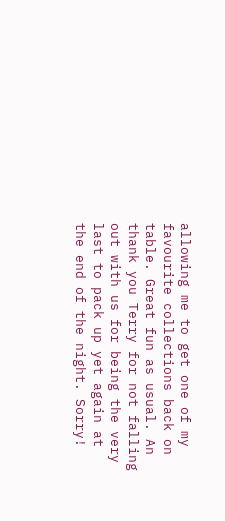allowing me to get one of my favourite collections back on table. Great fun as usual. An thank you Terry for not falling out with us for being the very last to pack up yet again at the end of the night. Sorry!